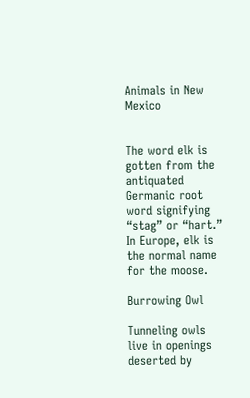Animals in New Mexico


The word elk is gotten from the antiquated Germanic root word signifying “stag” or “hart.” In Europe, elk is the normal name for the moose.

Burrowing Owl

Tunneling owls live in openings deserted by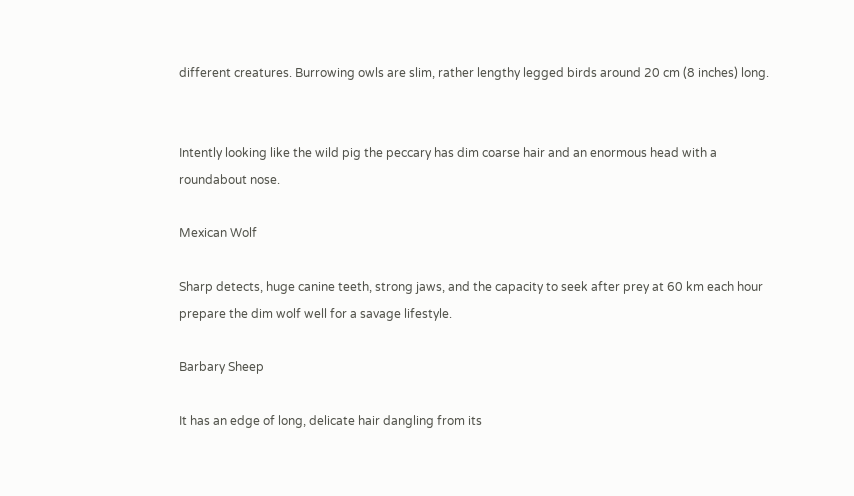different creatures. Burrowing owls are slim, rather lengthy legged birds around 20 cm (8 inches) long.


Intently looking like the wild pig the peccary has dim coarse hair and an enormous head with a roundabout nose.

Mexican Wolf

Sharp detects, huge canine teeth, strong jaws, and the capacity to seek after prey at 60 km each hour prepare the dim wolf well for a savage lifestyle.

Barbary Sheep

It has an edge of long, delicate hair dangling from its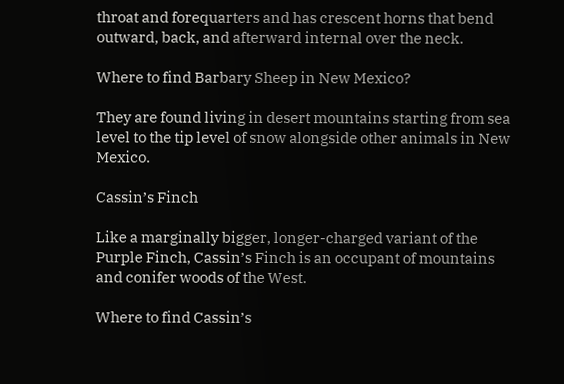throat and forequarters and has crescent horns that bend outward, back, and afterward internal over the neck.

Where to find Barbary Sheep in New Mexico?

They are found living in desert mountains starting from sea level to the tip level of snow alongside other animals in New Mexico.

Cassin’s Finch

Like a marginally bigger, longer-charged variant of the Purple Finch, Cassin’s Finch is an occupant of mountains and conifer woods of the West.

Where to find Cassin’s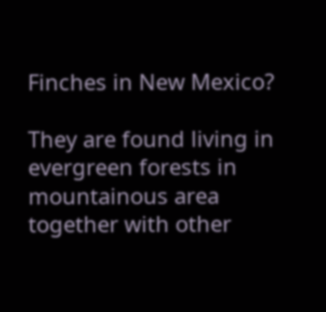Finches in New Mexico?

They are found living in evergreen forests in mountainous area together with other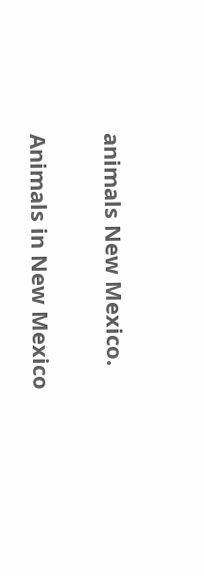animals New Mexico.

Animals in New Mexico